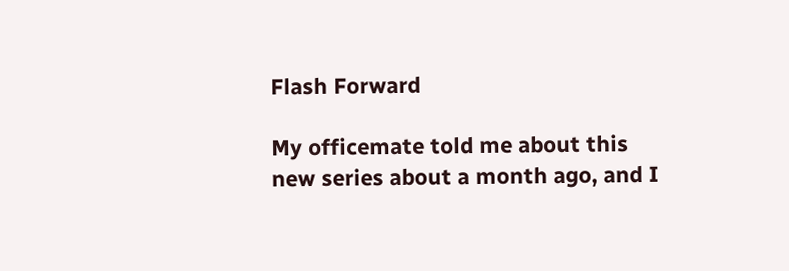Flash Forward

My officemate told me about this new series about a month ago, and I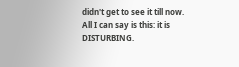didn't get to see it till now. All I can say is this: it is DISTURBING.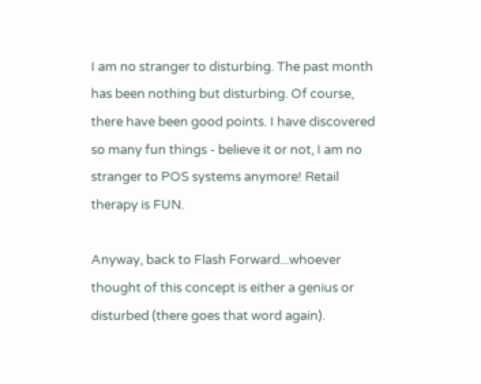I am no stranger to disturbing. The past month has been nothing but disturbing. Of course, there have been good points. I have discovered so many fun things - believe it or not, I am no stranger to POS systems anymore! Retail therapy is FUN.

Anyway, back to Flash Forward...whoever thought of this concept is either a genius or disturbed (there goes that word again).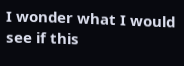I wonder what I would see if this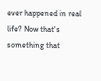ever happened in real life? Now that's something that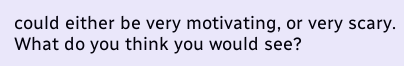could either be very motivating, or very scary. What do you think you would see?